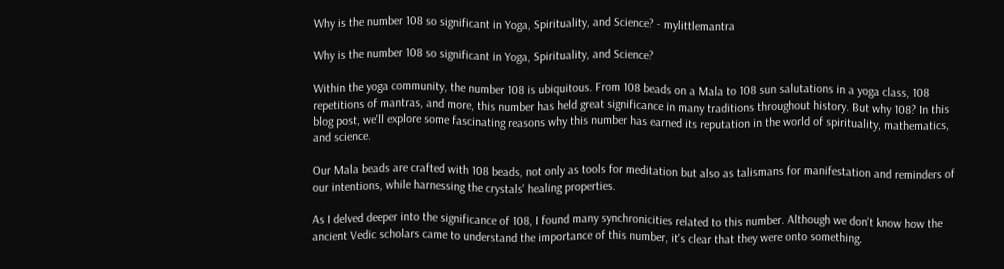Why is the number 108 so significant in Yoga, Spirituality, and Science? - mylittlemantra

Why is the number 108 so significant in Yoga, Spirituality, and Science?

Within the yoga community, the number 108 is ubiquitous. From 108 beads on a Mala to 108 sun salutations in a yoga class, 108 repetitions of mantras, and more, this number has held great significance in many traditions throughout history. But why 108? In this blog post, we'll explore some fascinating reasons why this number has earned its reputation in the world of spirituality, mathematics, and science.

Our Mala beads are crafted with 108 beads, not only as tools for meditation but also as talismans for manifestation and reminders of our intentions, while harnessing the crystals' healing properties.

As I delved deeper into the significance of 108, I found many synchronicities related to this number. Although we don't know how the ancient Vedic scholars came to understand the importance of this number, it's clear that they were onto something.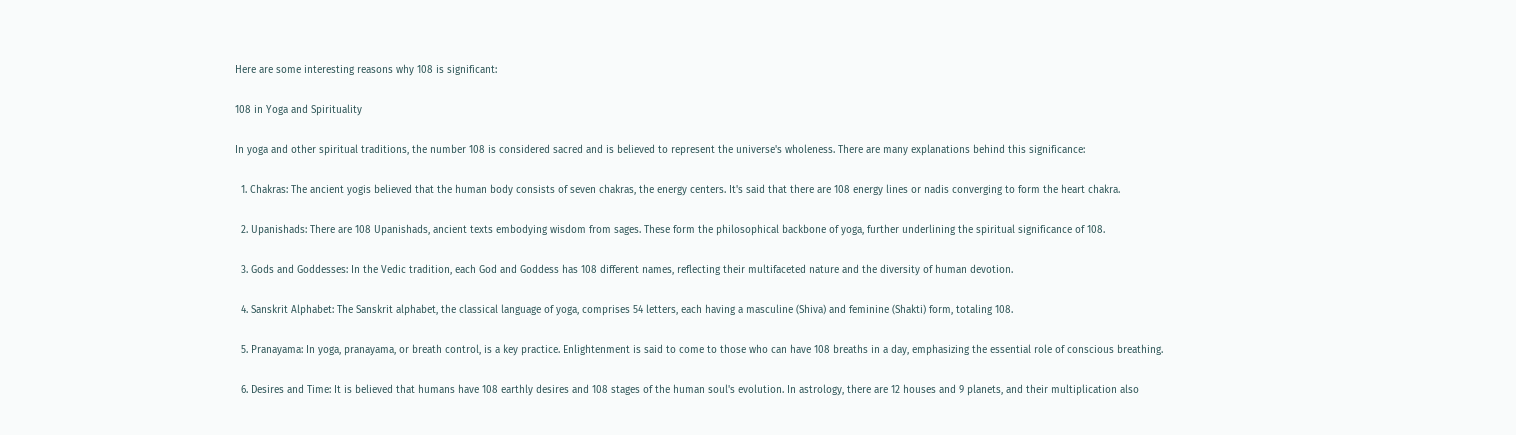Here are some interesting reasons why 108 is significant:

108 in Yoga and Spirituality

In yoga and other spiritual traditions, the number 108 is considered sacred and is believed to represent the universe's wholeness. There are many explanations behind this significance:

  1. Chakras: The ancient yogis believed that the human body consists of seven chakras, the energy centers. It's said that there are 108 energy lines or nadis converging to form the heart chakra.

  2. Upanishads: There are 108 Upanishads, ancient texts embodying wisdom from sages. These form the philosophical backbone of yoga, further underlining the spiritual significance of 108.

  3. Gods and Goddesses: In the Vedic tradition, each God and Goddess has 108 different names, reflecting their multifaceted nature and the diversity of human devotion.

  4. Sanskrit Alphabet: The Sanskrit alphabet, the classical language of yoga, comprises 54 letters, each having a masculine (Shiva) and feminine (Shakti) form, totaling 108.

  5. Pranayama: In yoga, pranayama, or breath control, is a key practice. Enlightenment is said to come to those who can have 108 breaths in a day, emphasizing the essential role of conscious breathing.

  6. Desires and Time: It is believed that humans have 108 earthly desires and 108 stages of the human soul's evolution. In astrology, there are 12 houses and 9 planets, and their multiplication also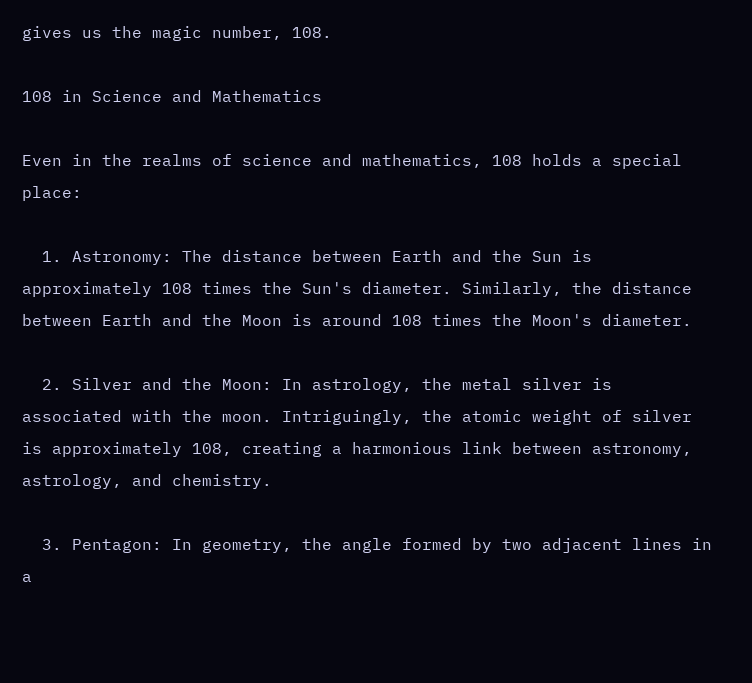gives us the magic number, 108.

108 in Science and Mathematics

Even in the realms of science and mathematics, 108 holds a special place:

  1. Astronomy: The distance between Earth and the Sun is approximately 108 times the Sun's diameter. Similarly, the distance between Earth and the Moon is around 108 times the Moon's diameter.

  2. Silver and the Moon: In astrology, the metal silver is associated with the moon. Intriguingly, the atomic weight of silver is approximately 108, creating a harmonious link between astronomy, astrology, and chemistry.

  3. Pentagon: In geometry, the angle formed by two adjacent lines in a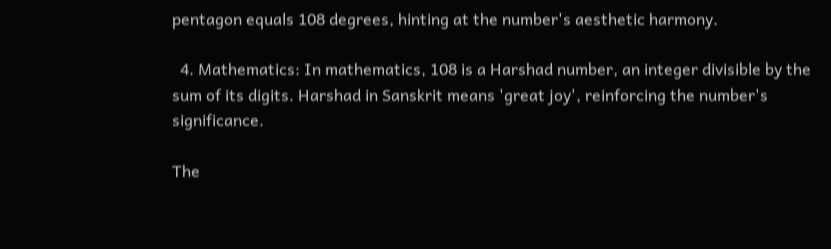pentagon equals 108 degrees, hinting at the number's aesthetic harmony.

  4. Mathematics: In mathematics, 108 is a Harshad number, an integer divisible by the sum of its digits. Harshad in Sanskrit means 'great joy', reinforcing the number's significance.

The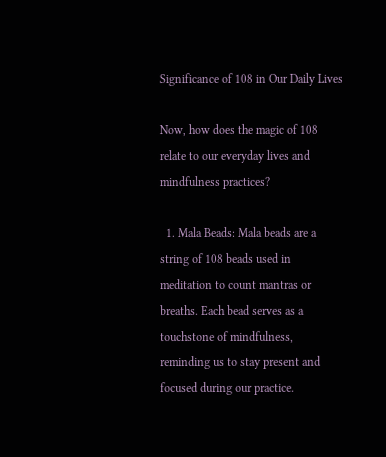Significance of 108 in Our Daily Lives

Now, how does the magic of 108 relate to our everyday lives and mindfulness practices?

  1. Mala Beads: Mala beads are a string of 108 beads used in meditation to count mantras or breaths. Each bead serves as a touchstone of mindfulness, reminding us to stay present and focused during our practice.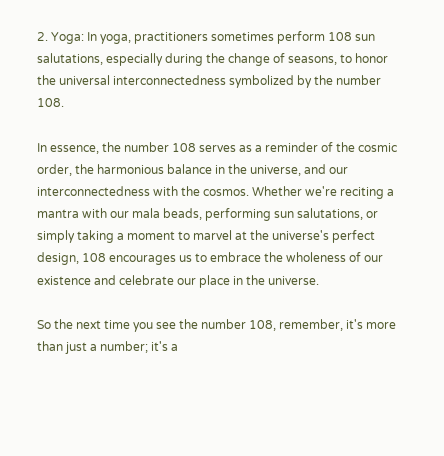2. Yoga: In yoga, practitioners sometimes perform 108 sun salutations, especially during the change of seasons, to honor the universal interconnectedness symbolized by the number 108.

In essence, the number 108 serves as a reminder of the cosmic order, the harmonious balance in the universe, and our interconnectedness with the cosmos. Whether we're reciting a mantra with our mala beads, performing sun salutations, or simply taking a moment to marvel at the universe's perfect design, 108 encourages us to embrace the wholeness of our existence and celebrate our place in the universe.

So the next time you see the number 108, remember, it's more than just a number; it's a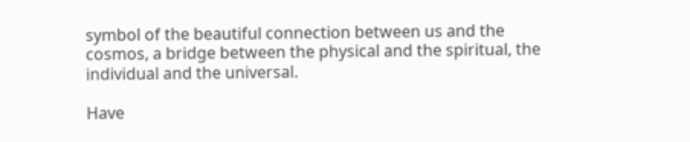symbol of the beautiful connection between us and the cosmos, a bridge between the physical and the spiritual, the individual and the universal.

Have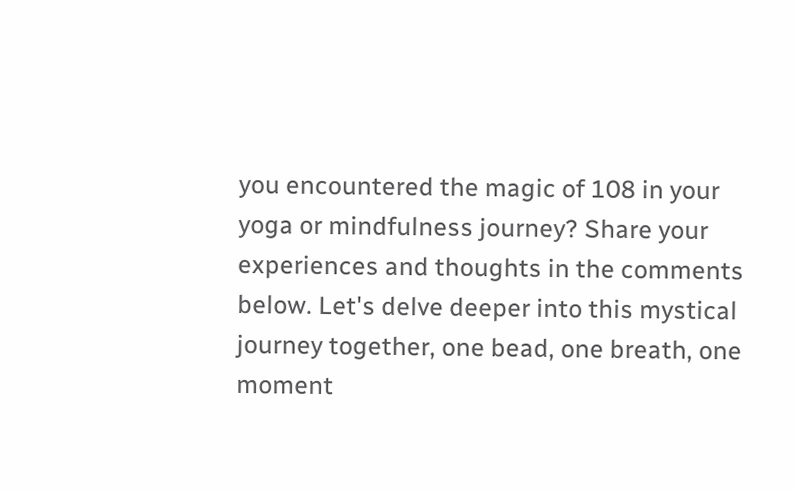you encountered the magic of 108 in your yoga or mindfulness journey? Share your experiences and thoughts in the comments below. Let's delve deeper into this mystical journey together, one bead, one breath, one moment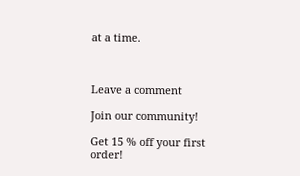at a time.



Leave a comment

Join our community!

Get 15 % off your first order!